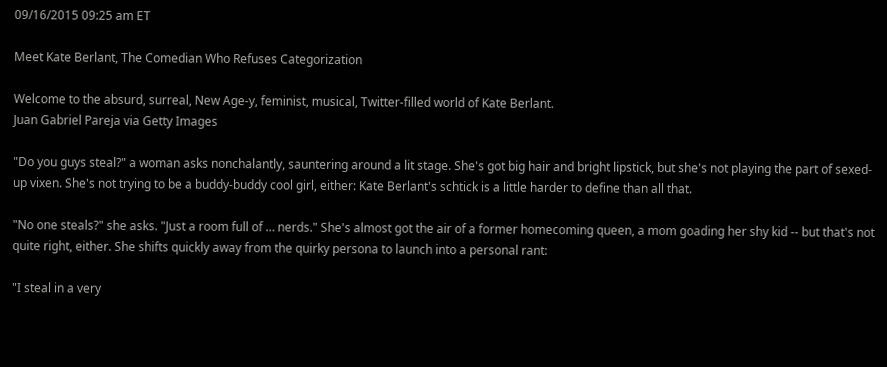09/16/2015 09:25 am ET

Meet Kate Berlant, The Comedian Who Refuses Categorization

Welcome to the absurd, surreal, New Age-y, feminist, musical, Twitter-filled world of Kate Berlant.
Juan Gabriel Pareja via Getty Images

"Do you guys steal?" a woman asks nonchalantly, sauntering around a lit stage. She's got big hair and bright lipstick, but she's not playing the part of sexed-up vixen. She's not trying to be a buddy-buddy cool girl, either: Kate Berlant's schtick is a little harder to define than all that.

"No one steals?" she asks. "Just a room full of … nerds." She's almost got the air of a former homecoming queen, a mom goading her shy kid -- but that's not quite right, either. She shifts quickly away from the quirky persona to launch into a personal rant:

"I steal in a very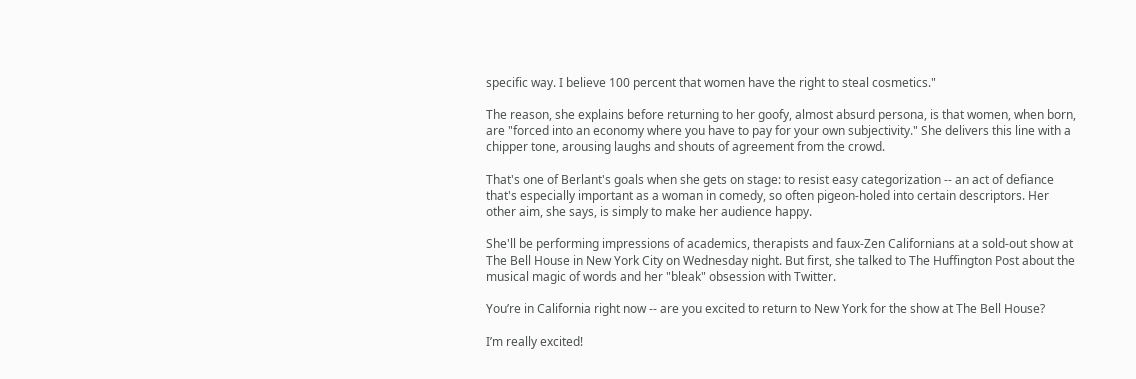specific way. I believe 100 percent that women have the right to steal cosmetics."

The reason, she explains before returning to her goofy, almost absurd persona, is that women, when born, are "forced into an economy where you have to pay for your own subjectivity." She delivers this line with a chipper tone, arousing laughs and shouts of agreement from the crowd.

That's one of Berlant's goals when she gets on stage: to resist easy categorization -- an act of defiance that's especially important as a woman in comedy, so often pigeon-holed into certain descriptors. Her other aim, she says, is simply to make her audience happy.

She'll be performing impressions of academics, therapists and faux-Zen Californians at a sold-out show at The Bell House in New York City on Wednesday night. But first, she talked to The Huffington Post about the musical magic of words and her "bleak" obsession with Twitter.

You’re in California right now -- are you excited to return to New York for the show at The Bell House?

I’m really excited!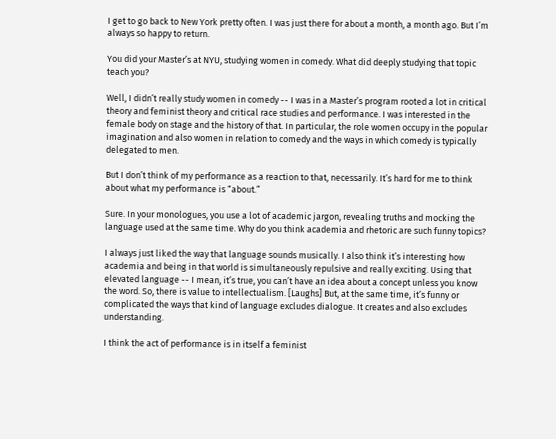I get to go back to New York pretty often. I was just there for about a month, a month ago. But I’m always so happy to return.

You did your Master’s at NYU, studying women in comedy. What did deeply studying that topic teach you?

Well, I didn’t really study women in comedy -- I was in a Master’s program rooted a lot in critical theory and feminist theory and critical race studies and performance. I was interested in the female body on stage and the history of that. In particular, the role women occupy in the popular imagination and also women in relation to comedy and the ways in which comedy is typically delegated to men.

But I don’t think of my performance as a reaction to that, necessarily. It’s hard for me to think about what my performance is “about.”

Sure. In your monologues, you use a lot of academic jargon, revealing truths and mocking the language used at the same time. Why do you think academia and rhetoric are such funny topics?

I always just liked the way that language sounds musically. I also think it’s interesting how academia and being in that world is simultaneously repulsive and really exciting. Using that elevated language -- I mean, it’s true, you can’t have an idea about a concept unless you know the word. So, there is value to intellectualism. [Laughs] But, at the same time, it’s funny or complicated the ways that kind of language excludes dialogue. It creates and also excludes understanding.

I think the act of performance is in itself a feminist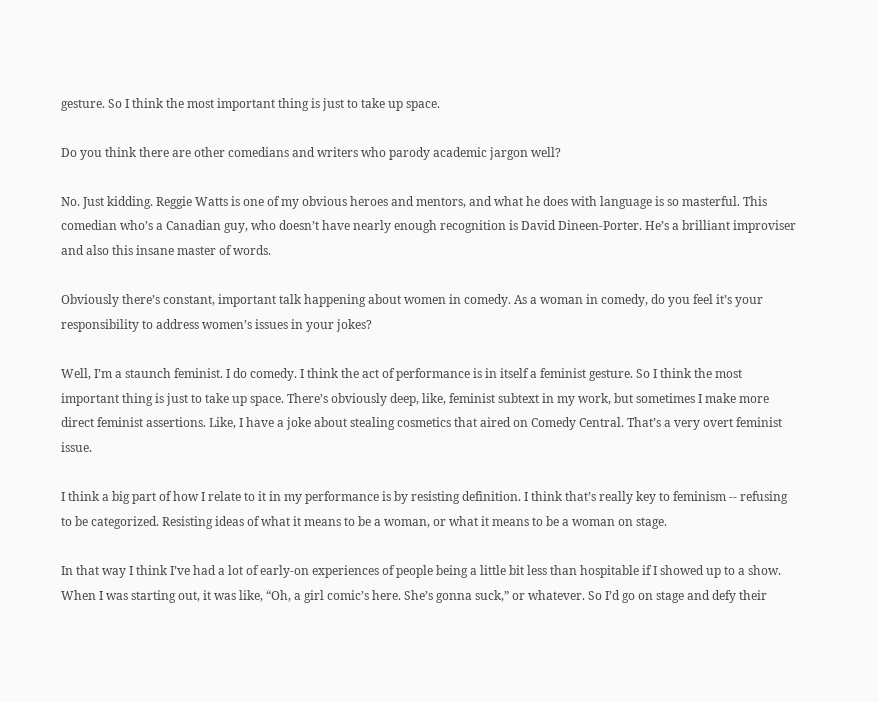gesture. So I think the most important thing is just to take up space.

Do you think there are other comedians and writers who parody academic jargon well?

No. Just kidding. Reggie Watts is one of my obvious heroes and mentors, and what he does with language is so masterful. This comedian who’s a Canadian guy, who doesn’t have nearly enough recognition is David Dineen-Porter. He’s a brilliant improviser and also this insane master of words.

Obviously there’s constant, important talk happening about women in comedy. As a woman in comedy, do you feel it’s your responsibility to address women’s issues in your jokes?

Well, I’m a staunch feminist. I do comedy. I think the act of performance is in itself a feminist gesture. So I think the most important thing is just to take up space. There’s obviously deep, like, feminist subtext in my work, but sometimes I make more direct feminist assertions. Like, I have a joke about stealing cosmetics that aired on Comedy Central. That’s a very overt feminist issue.

I think a big part of how I relate to it in my performance is by resisting definition. I think that’s really key to feminism -- refusing to be categorized. Resisting ideas of what it means to be a woman, or what it means to be a woman on stage.

In that way I think I’ve had a lot of early-on experiences of people being a little bit less than hospitable if I showed up to a show. When I was starting out, it was like, “Oh, a girl comic’s here. She’s gonna suck,” or whatever. So I’d go on stage and defy their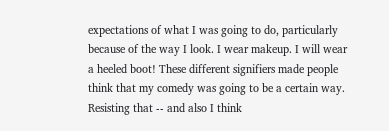expectations of what I was going to do, particularly because of the way I look. I wear makeup. I will wear a heeled boot! These different signifiers made people think that my comedy was going to be a certain way. Resisting that -- and also I think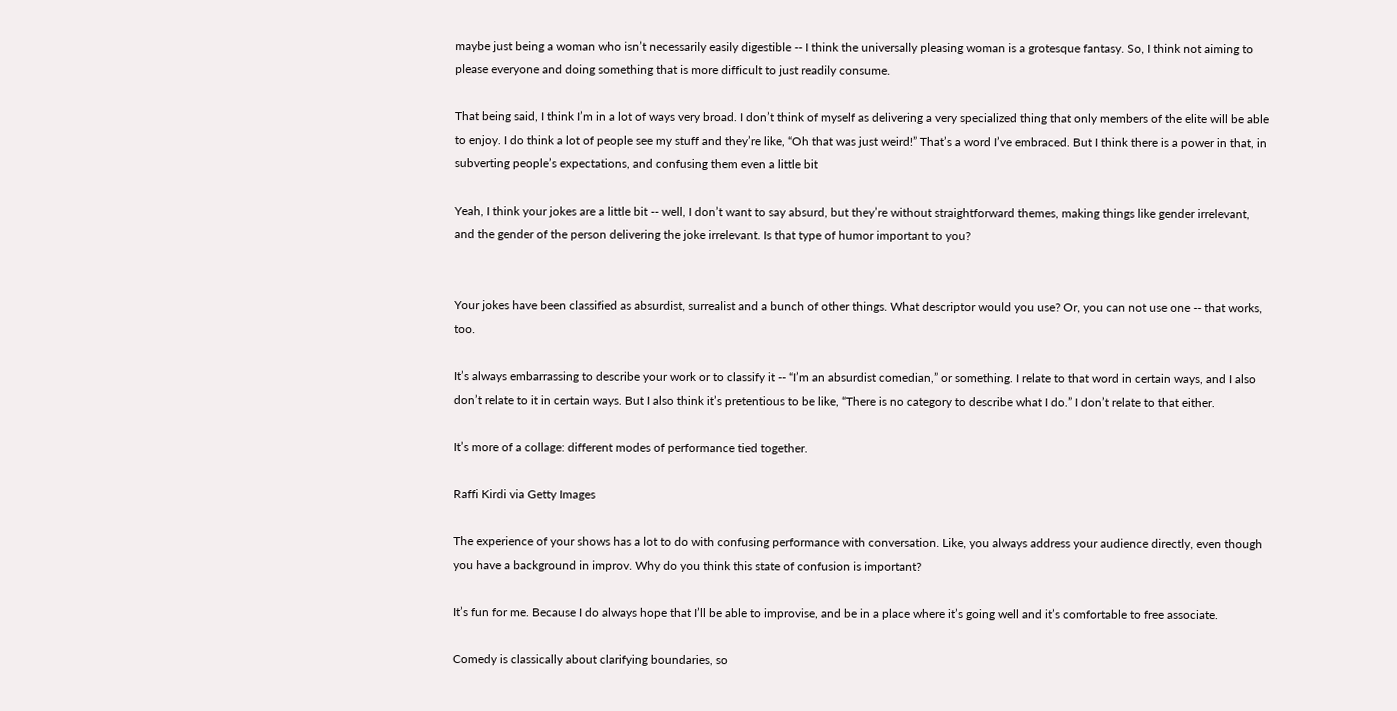maybe just being a woman who isn’t necessarily easily digestible -- I think the universally pleasing woman is a grotesque fantasy. So, I think not aiming to please everyone and doing something that is more difficult to just readily consume.

That being said, I think I’m in a lot of ways very broad. I don’t think of myself as delivering a very specialized thing that only members of the elite will be able to enjoy. I do think a lot of people see my stuff and they’re like, “Oh that was just weird!” That’s a word I’ve embraced. But I think there is a power in that, in subverting people’s expectations, and confusing them even a little bit

Yeah, I think your jokes are a little bit -- well, I don’t want to say absurd, but they’re without straightforward themes, making things like gender irrelevant, and the gender of the person delivering the joke irrelevant. Is that type of humor important to you?


Your jokes have been classified as absurdist, surrealist and a bunch of other things. What descriptor would you use? Or, you can not use one -- that works, too.

It’s always embarrassing to describe your work or to classify it -- “I’m an absurdist comedian,” or something. I relate to that word in certain ways, and I also don’t relate to it in certain ways. But I also think it’s pretentious to be like, “There is no category to describe what I do.” I don’t relate to that either.

It’s more of a collage: different modes of performance tied together.

Raffi Kirdi via Getty Images

The experience of your shows has a lot to do with confusing performance with conversation. Like, you always address your audience directly, even though you have a background in improv. Why do you think this state of confusion is important?

It’s fun for me. Because I do always hope that I’ll be able to improvise, and be in a place where it’s going well and it’s comfortable to free associate.

Comedy is classically about clarifying boundaries, so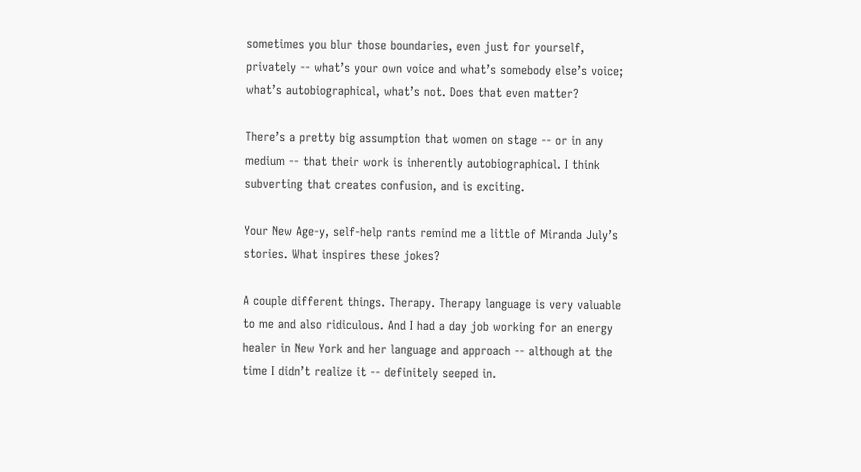sometimes you blur those boundaries, even just for yourself, privately -- what’s your own voice and what’s somebody else’s voice; what’s autobiographical, what’s not. Does that even matter?

There’s a pretty big assumption that women on stage -- or in any medium -- that their work is inherently autobiographical. I think subverting that creates confusion, and is exciting.

Your New Age-y, self-help rants remind me a little of Miranda July’s stories. What inspires these jokes?

A couple different things. Therapy. Therapy language is very valuable to me and also ridiculous. And I had a day job working for an energy healer in New York and her language and approach -- although at the time I didn’t realize it -- definitely seeped in.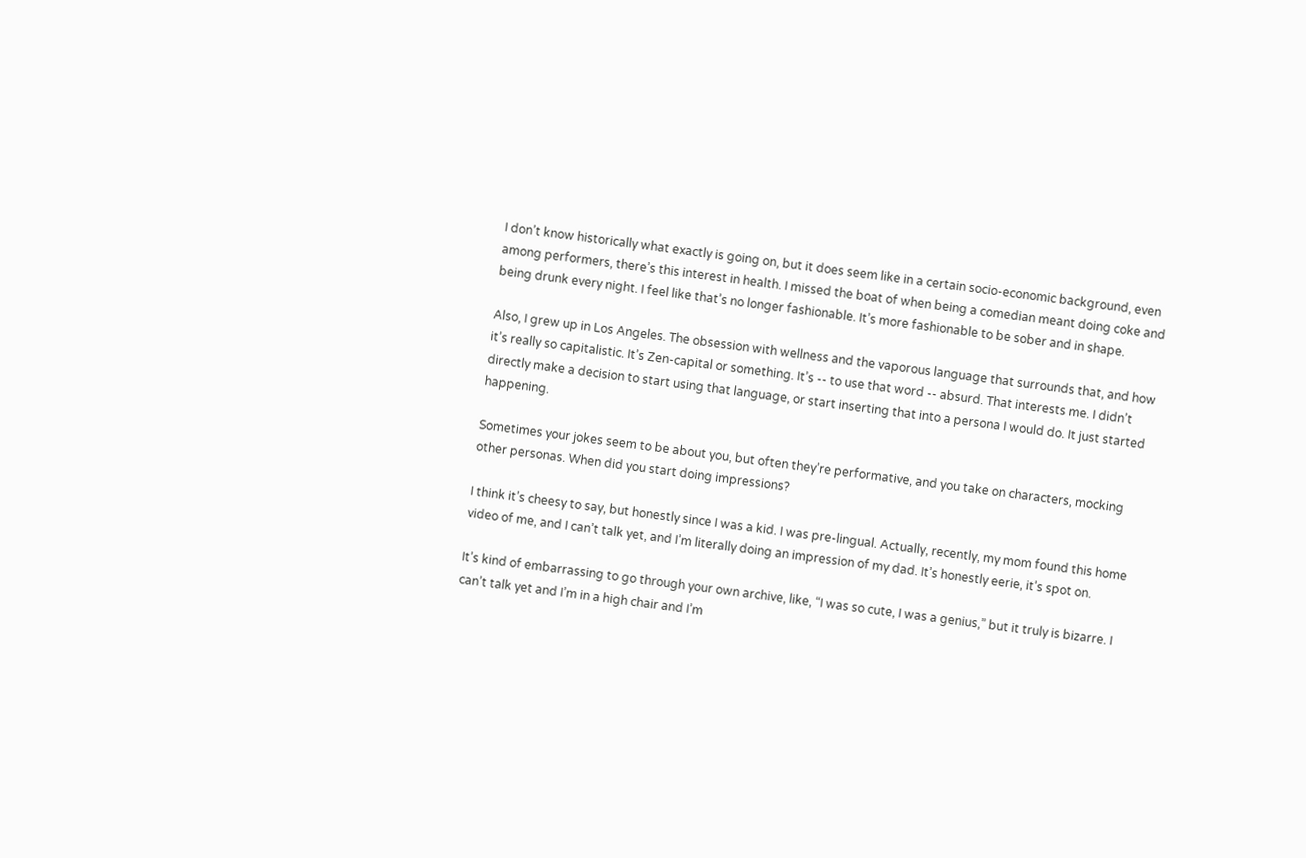I don’t know historically what exactly is going on, but it does seem like in a certain socio-economic background, even among performers, there’s this interest in health. I missed the boat of when being a comedian meant doing coke and being drunk every night. I feel like that’s no longer fashionable. It’s more fashionable to be sober and in shape.

Also, I grew up in Los Angeles. The obsession with wellness and the vaporous language that surrounds that, and how it’s really so capitalistic. It’s Zen-capital or something. It’s -- to use that word -- absurd. That interests me. I didn’t directly make a decision to start using that language, or start inserting that into a persona I would do. It just started happening.

Sometimes your jokes seem to be about you, but often they’re performative, and you take on characters, mocking other personas. When did you start doing impressions?

I think it’s cheesy to say, but honestly since I was a kid. I was pre-lingual. Actually, recently, my mom found this home video of me, and I can’t talk yet, and I’m literally doing an impression of my dad. It’s honestly eerie, it’s spot on.

It’s kind of embarrassing to go through your own archive, like, “I was so cute, I was a genius,” but it truly is bizarre. I can’t talk yet and I’m in a high chair and I’m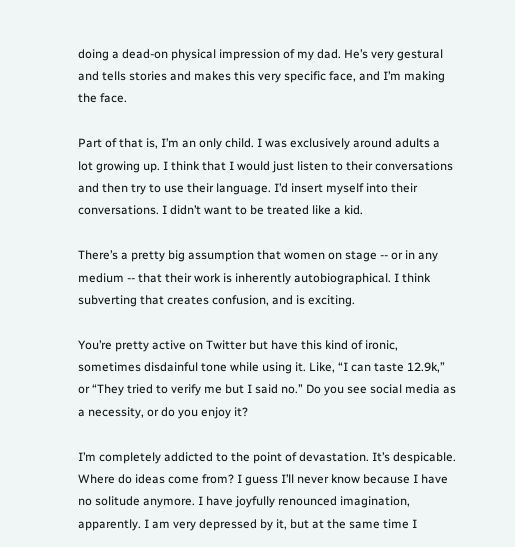doing a dead-on physical impression of my dad. He’s very gestural and tells stories and makes this very specific face, and I’m making the face.

Part of that is, I’m an only child. I was exclusively around adults a lot growing up. I think that I would just listen to their conversations and then try to use their language. I’d insert myself into their conversations. I didn’t want to be treated like a kid.

There’s a pretty big assumption that women on stage -- or in any medium -- that their work is inherently autobiographical. I think subverting that creates confusion, and is exciting.

You’re pretty active on Twitter but have this kind of ironic, sometimes disdainful tone while using it. Like, “I can taste 12.9k,” or “They tried to verify me but I said no.” Do you see social media as a necessity, or do you enjoy it?

I’m completely addicted to the point of devastation. It’s despicable. Where do ideas come from? I guess I’ll never know because I have no solitude anymore. I have joyfully renounced imagination, apparently. I am very depressed by it, but at the same time I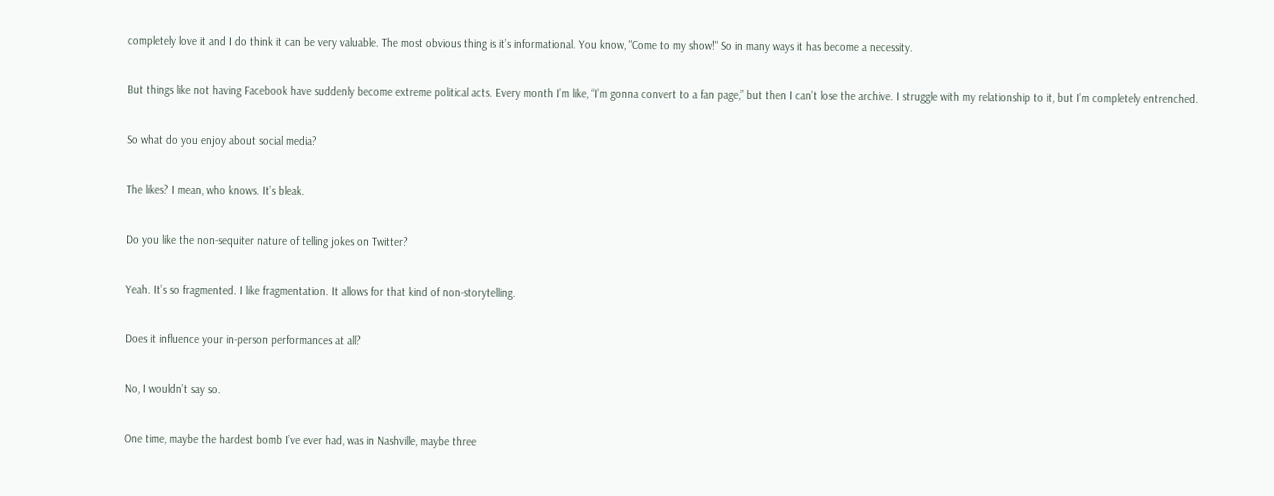completely love it and I do think it can be very valuable. The most obvious thing is it’s informational. You know, "Come to my show!" So in many ways it has become a necessity.

But things like not having Facebook have suddenly become extreme political acts. Every month I’m like, “I’m gonna convert to a fan page,” but then I can’t lose the archive. I struggle with my relationship to it, but I’m completely entrenched.

So what do you enjoy about social media?

The likes? I mean, who knows. It’s bleak.

Do you like the non-sequiter nature of telling jokes on Twitter?

Yeah. It’s so fragmented. I like fragmentation. It allows for that kind of non-storytelling.

Does it influence your in-person performances at all?

No, I wouldn’t say so.

One time, maybe the hardest bomb I’ve ever had, was in Nashville, maybe three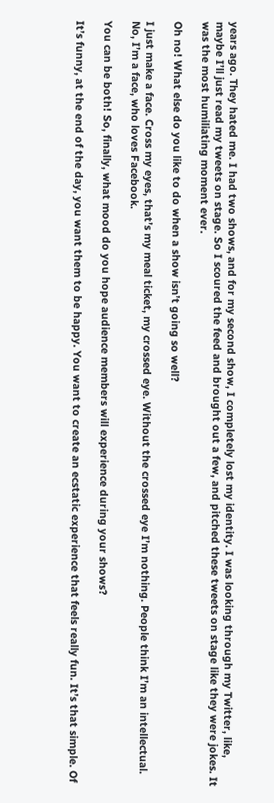years ago. They hated me. I had two shows, and for my second show, I completely lost my identity. I was looking through my Twitter, like, maybe I’ll just read my tweets on stage. So I scoured the feed and brought out a few, and pitched these tweets on stage like they were jokes. It was the most humiliating moment ever.

Oh no! What else do you like to do when a show isn’t going so well?

I just make a face. Cross my eyes, that’s my meal ticket, my crossed eye. Without the crossed eye I’m nothing. People think I’m an intellectual. No, I’m a face, who loves Facebook.

You can be both! So, finally, what mood do you hope audience members will experience during your shows?

It’s funny, at the end of the day, you want them to be happy. You want to create an ecstatic experience that feels really fun. It’s that simple. Of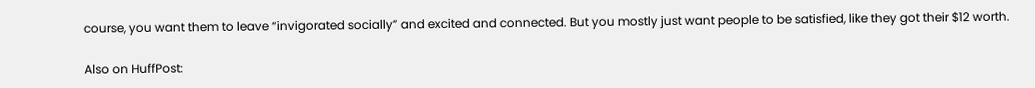course, you want them to leave “invigorated socially” and excited and connected. But you mostly just want people to be satisfied, like they got their $12 worth.

Also on HuffPost: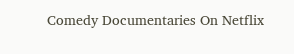Comedy Documentaries On Netflix